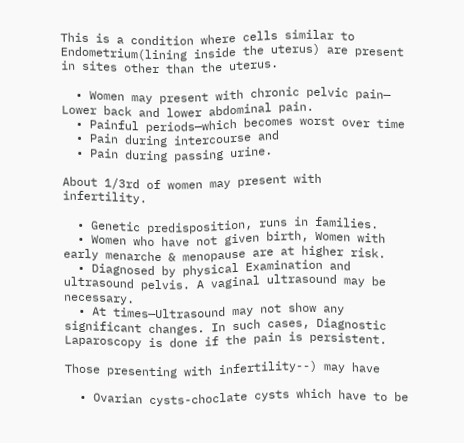This is a condition where cells similar to Endometrium(lining inside the uterus) are present in sites other than the uterus.

  • Women may present with chronic pelvic pain— Lower back and lower abdominal pain.
  • Painful periods—which becomes worst over time
  • Pain during intercourse and
  • Pain during passing urine.

About 1/3rd of women may present with infertility.

  • Genetic predisposition, runs in families.
  • Women who have not given birth, Women with early menarche & menopause are at higher risk.
  • Diagnosed by physical Examination and ultrasound pelvis. A vaginal ultrasound may be necessary.
  • At times—Ultrasound may not show any significant changes. In such cases, Diagnostic Laparoscopy is done if the pain is persistent.

Those presenting with infertility--) may have

  • Ovarian cysts-choclate cysts which have to be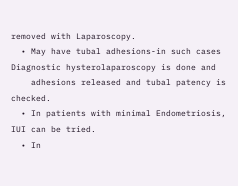removed with Laparoscopy.
  • May have tubal adhesions-in such cases Diagnostic hysterolaparoscopy is done and
    adhesions released and tubal patency is checked.
  • In patients with minimal Endometriosis, IUI can be tried.
  • In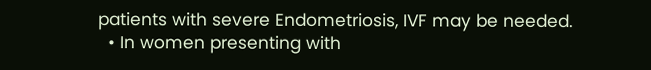patients with severe Endometriosis, IVF may be needed.
  • In women presenting with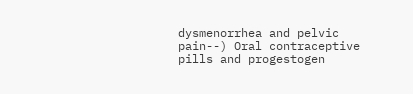dysmenorrhea and pelvic pain--) Oral contraceptive pills and progestogen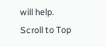will help.
Scroll to Top